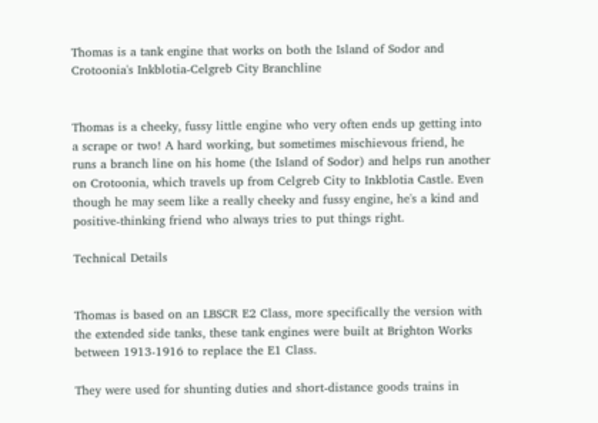Thomas is a tank engine that works on both the Island of Sodor and Crotoonia's Inkblotia-Celgreb City Branchline


Thomas is a cheeky, fussy little engine who very often ends up getting into a scrape or two! A hard working, but sometimes mischievous friend, he runs a branch line on his home (the Island of Sodor) and helps run another on Crotoonia, which travels up from Celgreb City to Inkblotia Castle. Even though he may seem like a really cheeky and fussy engine, he's a kind and positive-thinking friend who always tries to put things right.

Technical Details


Thomas is based on an LBSCR E2 Class, more specifically the version with the extended side tanks, these tank engines were built at Brighton Works between 1913-1916 to replace the E1 Class.

They were used for shunting duties and short-distance goods trains in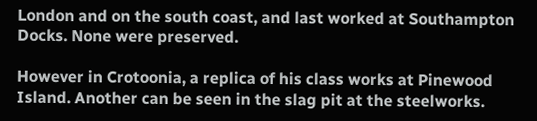London and on the south coast, and last worked at Southampton Docks. None were preserved.

However in Crotoonia, a replica of his class works at Pinewood Island. Another can be seen in the slag pit at the steelworks.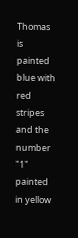Thomas is painted blue with red stripes and the number "1" painted in yellow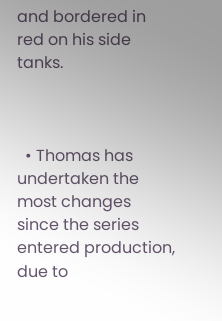and bordered in red on his side tanks.



  • Thomas has undertaken the most changes since the series entered production, due to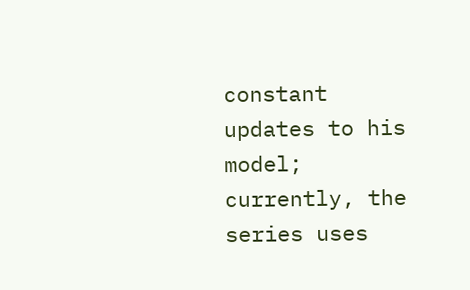constant updates to his model; currently, the series uses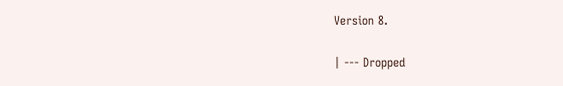Version 8.

| --- Dropped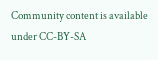Community content is available under CC-BY-SA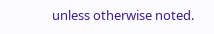unless otherwise noted.